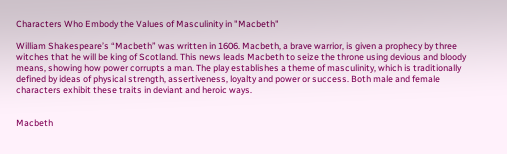Characters Who Embody the Values of Masculinity in "Macbeth"

William Shakespeare’s “Macbeth” was written in 1606. Macbeth, a brave warrior, is given a prophecy by three witches that he will be king of Scotland. This news leads Macbeth to seize the throne using devious and bloody means, showing how power corrupts a man. The play establishes a theme of masculinity, which is traditionally defined by ideas of physical strength, assertiveness, loyalty and power or success. Both male and female characters exhibit these traits in deviant and heroic ways.


Macbeth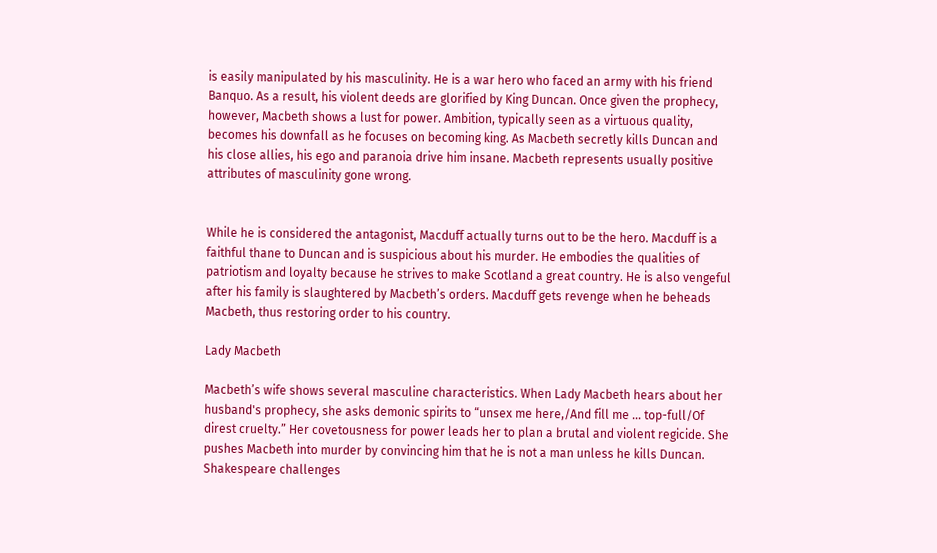is easily manipulated by his masculinity. He is a war hero who faced an army with his friend Banquo. As a result, his violent deeds are glorified by King Duncan. Once given the prophecy, however, Macbeth shows a lust for power. Ambition, typically seen as a virtuous quality, becomes his downfall as he focuses on becoming king. As Macbeth secretly kills Duncan and his close allies, his ego and paranoia drive him insane. Macbeth represents usually positive attributes of masculinity gone wrong.


While he is considered the antagonist, Macduff actually turns out to be the hero. Macduff is a faithful thane to Duncan and is suspicious about his murder. He embodies the qualities of patriotism and loyalty because he strives to make Scotland a great country. He is also vengeful after his family is slaughtered by Macbeth’s orders. Macduff gets revenge when he beheads Macbeth, thus restoring order to his country.

Lady Macbeth

Macbeth’s wife shows several masculine characteristics. When Lady Macbeth hears about her husband's prophecy, she asks demonic spirits to “unsex me here,/And fill me … top-full/Of direst cruelty.” Her covetousness for power leads her to plan a brutal and violent regicide. She pushes Macbeth into murder by convincing him that he is not a man unless he kills Duncan. Shakespeare challenges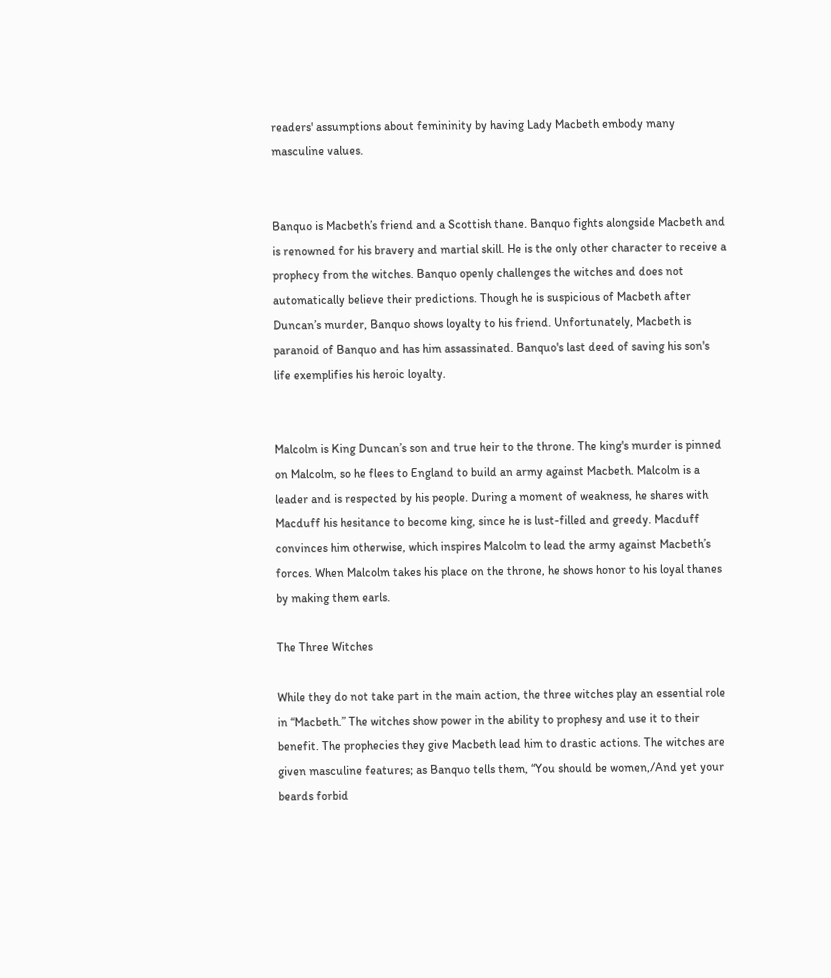readers' assumptions about femininity by having Lady Macbeth embody many masculine values.


Banquo is Macbeth’s friend and a Scottish thane. Banquo fights alongside Macbeth and is renowned for his bravery and martial skill. He is the only other character to receive a prophecy from the witches. Banquo openly challenges the witches and does not automatically believe their predictions. Though he is suspicious of Macbeth after Duncan’s murder, Banquo shows loyalty to his friend. Unfortunately, Macbeth is paranoid of Banquo and has him assassinated. Banquo's last deed of saving his son's life exemplifies his heroic loyalty.


Malcolm is King Duncan’s son and true heir to the throne. The king's murder is pinned on Malcolm, so he flees to England to build an army against Macbeth. Malcolm is a leader and is respected by his people. During a moment of weakness, he shares with Macduff his hesitance to become king, since he is lust-filled and greedy. Macduff convinces him otherwise, which inspires Malcolm to lead the army against Macbeth’s forces. When Malcolm takes his place on the throne, he shows honor to his loyal thanes by making them earls.

The Three Witches

While they do not take part in the main action, the three witches play an essential role in “Macbeth.” The witches show power in the ability to prophesy and use it to their benefit. The prophecies they give Macbeth lead him to drastic actions. The witches are given masculine features; as Banquo tells them, “You should be women,/And yet your beards forbid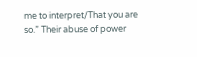me to interpret/That you are so.” Their abuse of power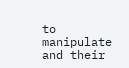to manipulate and their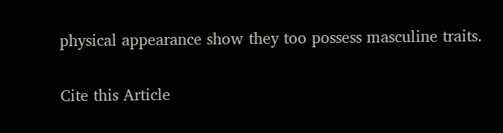physical appearance show they too possess masculine traits.

Cite this Article